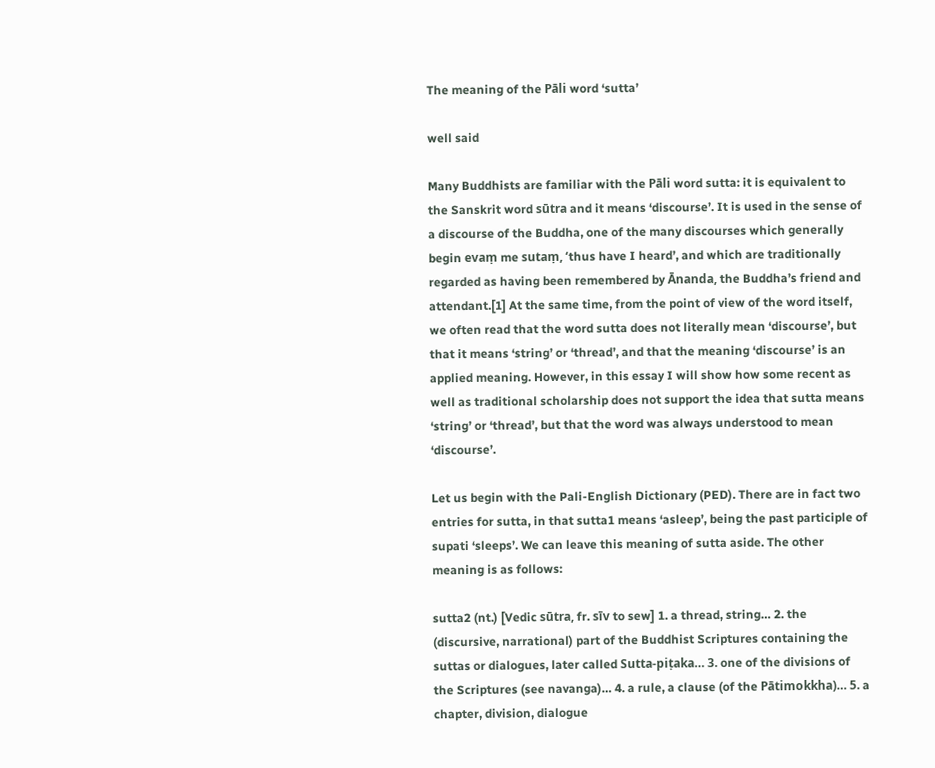The meaning of the Pāli word ‘sutta’

well said

Many Buddhists are familiar with the Pāli word sutta: it is equivalent to the Sanskrit word sūtra and it means ‘discourse’. It is used in the sense of a discourse of the Buddha, one of the many discourses which generally begin evaṃ me sutaṃ, ‘thus have I heard’, and which are traditionally regarded as having been remembered by Ānanda, the Buddha’s friend and attendant.[1] At the same time, from the point of view of the word itself, we often read that the word sutta does not literally mean ‘discourse’, but that it means ‘string’ or ‘thread’, and that the meaning ‘discourse’ is an applied meaning. However, in this essay I will show how some recent as well as traditional scholarship does not support the idea that sutta means ‘string’ or ‘thread’, but that the word was always understood to mean ‘discourse’.

Let us begin with the Pali-English Dictionary (PED). There are in fact two entries for sutta, in that sutta1 means ‘asleep’, being the past participle of supati ‘sleeps’. We can leave this meaning of sutta aside. The other meaning is as follows:

sutta2 (nt.) [Vedic sūtra, fr. sīv to sew] 1. a thread, string… 2. the (discursive, narrational) part of the Buddhist Scriptures containing the suttas or dialogues, later called Sutta-piṭaka… 3. one of the divisions of the Scriptures (see navanga)… 4. a rule, a clause (of the Pātimokkha)… 5. a chapter, division, dialogue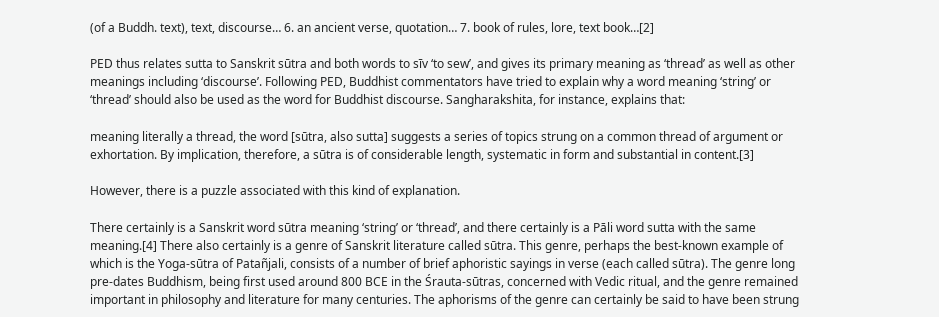(of a Buddh. text), text, discourse… 6. an ancient verse, quotation… 7. book of rules, lore, text book…[2]

PED thus relates sutta to Sanskrit sūtra and both words to sīv ‘to sew’, and gives its primary meaning as ‘thread’ as well as other meanings including ‘discourse’. Following PED, Buddhist commentators have tried to explain why a word meaning ‘string’ or ‘thread’ should also be used as the word for Buddhist discourse. Sangharakshita, for instance, explains that:

meaning literally a thread, the word [sūtra, also sutta] suggests a series of topics strung on a common thread of argument or exhortation. By implication, therefore, a sūtra is of considerable length, systematic in form and substantial in content.[3]

However, there is a puzzle associated with this kind of explanation.

There certainly is a Sanskrit word sūtra meaning ‘string’ or ‘thread’, and there certainly is a Pāli word sutta with the same meaning.[4] There also certainly is a genre of Sanskrit literature called sūtra. This genre, perhaps the best-known example of which is the Yoga-sūtra of Patañjali, consists of a number of brief aphoristic sayings in verse (each called sūtra). The genre long pre-dates Buddhism, being first used around 800 BCE in the Śrauta-sūtras, concerned with Vedic ritual, and the genre remained important in philosophy and literature for many centuries. The aphorisms of the genre can certainly be said to have been strung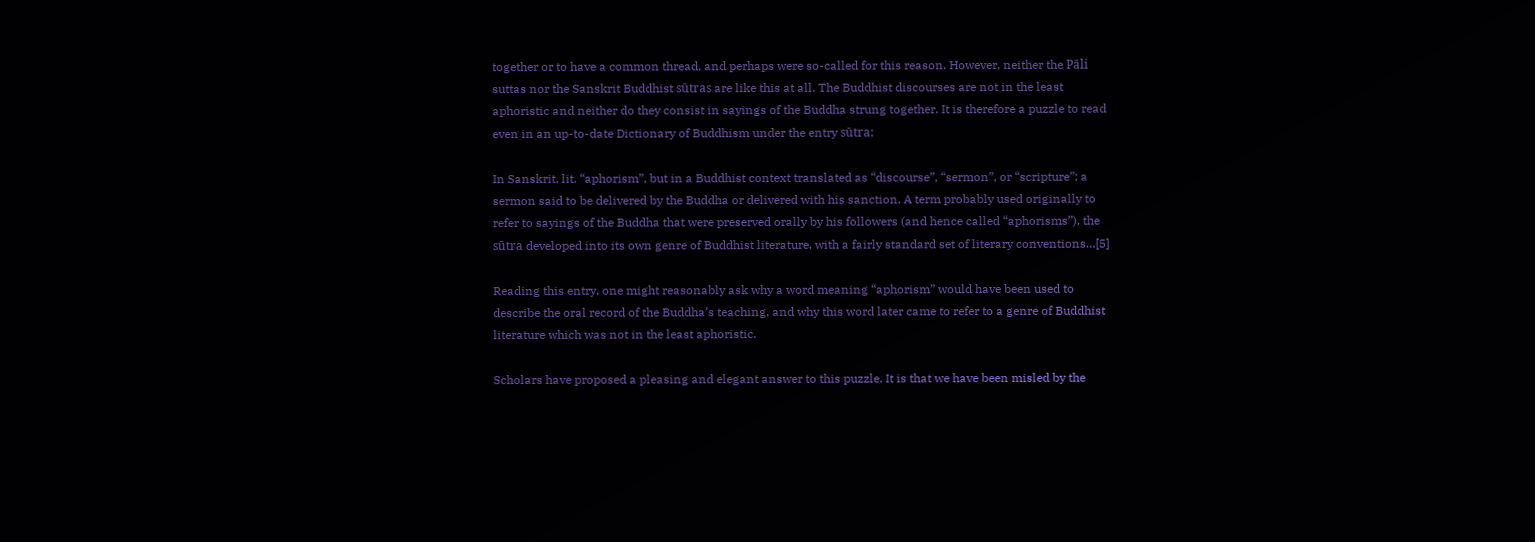together or to have a common thread, and perhaps were so-called for this reason. However, neither the Pāli suttas nor the Sanskrit Buddhist sūtras are like this at all. The Buddhist discourses are not in the least aphoristic and neither do they consist in sayings of the Buddha strung together. It is therefore a puzzle to read even in an up-to-date Dictionary of Buddhism under the entry sūtra:

In Sanskrit, lit. “aphorism”, but in a Buddhist context translated as “discourse”, “sermon”, or “scripture”; a sermon said to be delivered by the Buddha or delivered with his sanction. A term probably used originally to refer to sayings of the Buddha that were preserved orally by his followers (and hence called “aphorisms”), the sūtra developed into its own genre of Buddhist literature, with a fairly standard set of literary conventions…[5]

Reading this entry, one might reasonably ask why a word meaning “aphorism” would have been used to describe the oral record of the Buddha’s teaching, and why this word later came to refer to a genre of Buddhist literature which was not in the least aphoristic.

Scholars have proposed a pleasing and elegant answer to this puzzle. It is that we have been misled by the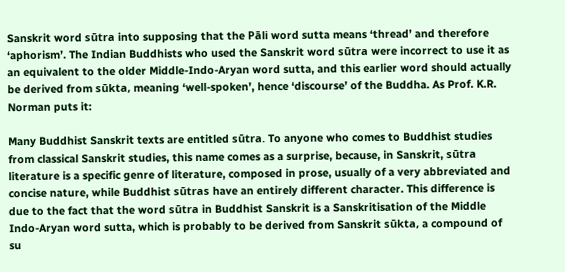Sanskrit word sūtra into supposing that the Pāli word sutta means ‘thread’ and therefore ‘aphorism’. The Indian Buddhists who used the Sanskrit word sūtra were incorrect to use it as an equivalent to the older Middle-Indo-Aryan word sutta, and this earlier word should actually be derived from sūkta, meaning ‘well-spoken’, hence ‘discourse’ of the Buddha. As Prof. K.R. Norman puts it:

Many Buddhist Sanskrit texts are entitled sūtra. To anyone who comes to Buddhist studies from classical Sanskrit studies, this name comes as a surprise, because, in Sanskrit, sūtra literature is a specific genre of literature, composed in prose, usually of a very abbreviated and concise nature, while Buddhist sūtras have an entirely different character. This difference is due to the fact that the word sūtra in Buddhist Sanskrit is a Sanskritisation of the Middle Indo-Aryan word sutta, which is probably to be derived from Sanskrit sūkta, a compound of su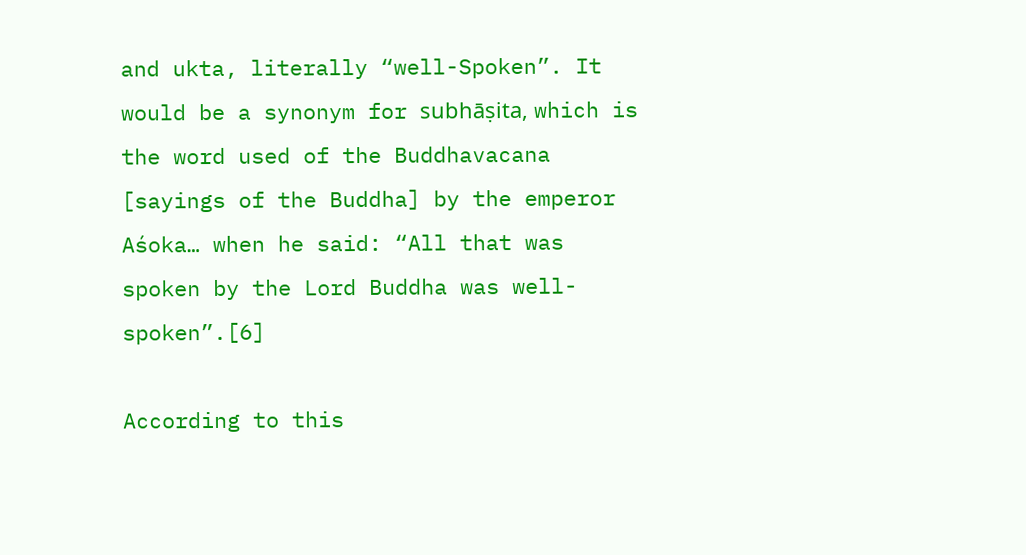and ukta, literally “well-Spoken”. It would be a synonym for subhāṣita, which is the word used of the Buddhavacana [sayings of the Buddha] by the emperor Aśoka… when he said: “All that was spoken by the Lord Buddha was well-spoken”.[6]

According to this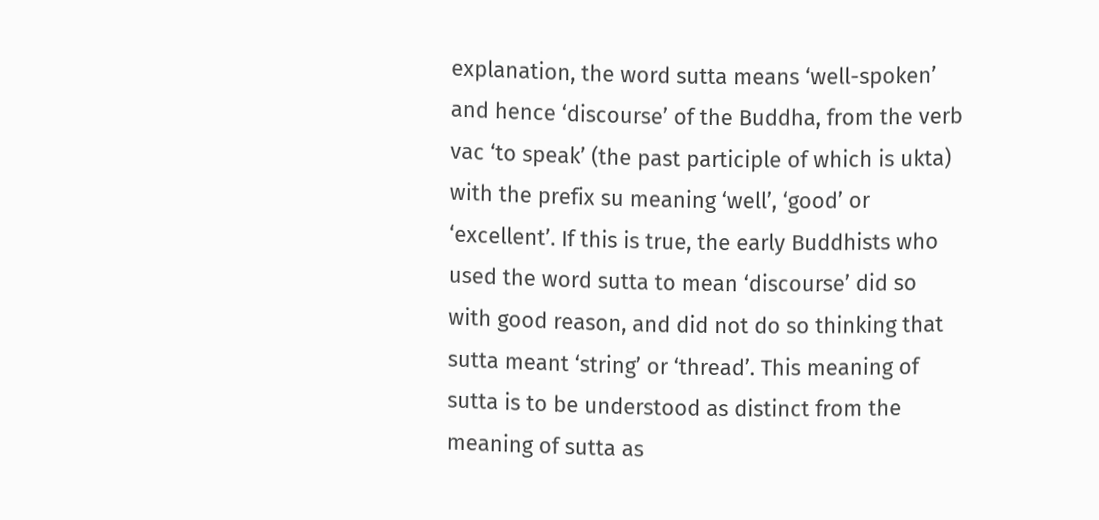explanation, the word sutta means ‘well-spoken’ and hence ‘discourse’ of the Buddha, from the verb vac ‘to speak’ (the past participle of which is ukta) with the prefix su meaning ‘well’, ‘good’ or ‘excellent’. If this is true, the early Buddhists who used the word sutta to mean ‘discourse’ did so with good reason, and did not do so thinking that sutta meant ‘string’ or ‘thread’. This meaning of sutta is to be understood as distinct from the meaning of sutta as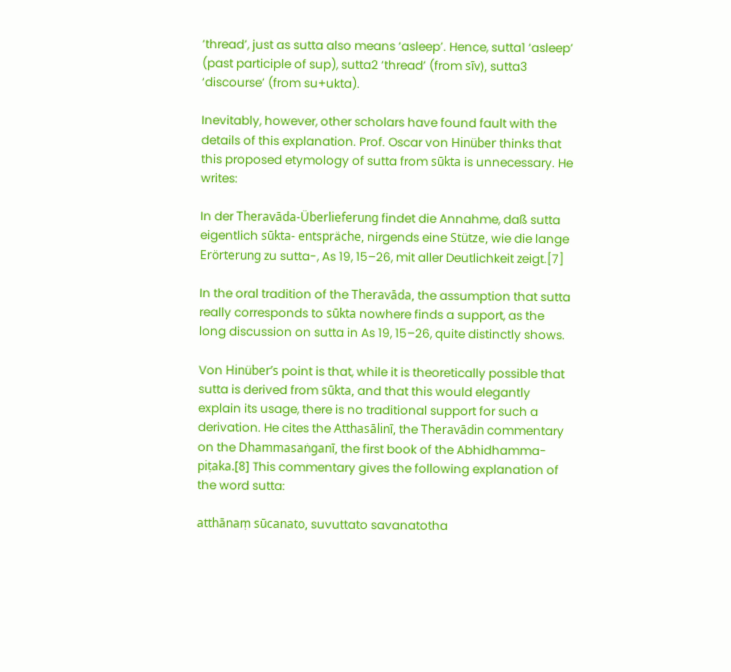‘thread’, just as sutta also means ‘asleep’. Hence, sutta1 ‘asleep’ (past participle of sup), sutta2 ‘thread’ (from sīv), sutta3 ‘discourse’ (from su+ukta).

Inevitably, however, other scholars have found fault with the details of this explanation. Prof. Oscar von Hinüber thinks that this proposed etymology of sutta from sūkta is unnecessary. He writes:

In der Theravāda-Überlieferung findet die Annahme, daß sutta eigentlich sūkta- entspräche, nirgends eine Stütze, wie die lange Erörterung zu sutta-, As 19, 15–26, mit aller Deutlichkeit zeigt.[7]

In the oral tradition of the Theravāda, the assumption that sutta really corresponds to sūkta nowhere finds a support, as the long discussion on sutta in As 19, 15–26, quite distinctly shows.

Von Hinüber’s point is that, while it is theoretically possible that sutta is derived from sūkta, and that this would elegantly explain its usage, there is no traditional support for such a derivation. He cites the Atthasālinī, the Theravādin commentary on the Dhammasaṅganī, the first book of the Abhidhamma-piṭaka.[8] This commentary gives the following explanation of the word sutta:

atthānaṃ sūcanato, suvuttato savanatotha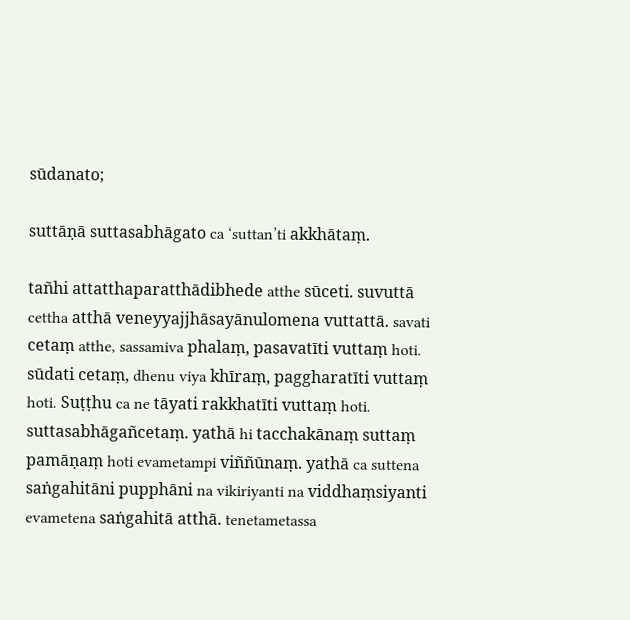sūdanato;

suttāṇā suttasabhāgato ca ‘suttan’ti akkhātaṃ.

tañhi attatthaparatthādibhede atthe sūceti. suvuttā cettha atthā veneyyajjhāsayānulomena vuttattā. savati cetaṃ atthe, sassamiva phalaṃ, pasavatīti vuttaṃ hoti. sūdati cetaṃ, dhenu viya khīraṃ, paggharatīti vuttaṃ hoti. Suṭṭhu ca ne tāyati rakkhatīti vuttaṃ hoti. suttasabhāgañcetaṃ. yathā hi tacchakānaṃ suttaṃ pamāṇaṃ hoti evametampi viññūnaṃ. yathā ca suttena saṅgahitāni pupphāni na vikiriyanti na viddhaṃsiyanti evametena saṅgahitā atthā. tenetametassa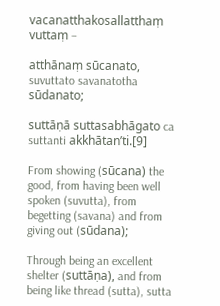vacanatthakosallatthaṃ vuttaṃ –

atthānaṃ sūcanato, suvuttato savanatotha sūdanato;

suttāṇā suttasabhāgato ca suttanti akkhātan’ti.[9]

From showing (sūcana) the good, from having been well spoken (suvutta), from begetting (savana) and from giving out (sūdana);

Through being an excellent shelter (suttāṇa), and from being like thread (sutta), sutta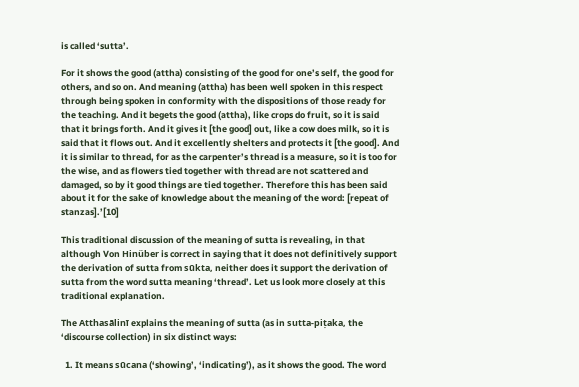is called ‘sutta’.

For it shows the good (attha) consisting of the good for one’s self, the good for others, and so on. And meaning (attha) has been well spoken in this respect through being spoken in conformity with the dispositions of those ready for the teaching. And it begets the good (attha), like crops do fruit, so it is said that it brings forth. And it gives it [the good] out, like a cow does milk, so it is said that it flows out. And it excellently shelters and protects it [the good]. And it is similar to thread, for as the carpenter’s thread is a measure, so it is too for the wise, and as flowers tied together with thread are not scattered and damaged, so by it good things are tied together. Therefore this has been said about it for the sake of knowledge about the meaning of the word: [repeat of stanzas].’[10]

This traditional discussion of the meaning of sutta is revealing, in that although Von Hinüber is correct in saying that it does not definitively support the derivation of sutta from sūkta, neither does it support the derivation of sutta from the word sutta meaning ‘thread’. Let us look more closely at this traditional explanation.

The Atthasālinī explains the meaning of sutta (as in sutta-piṭaka, the ‘discourse collection) in six distinct ways:

  1. It means sūcana (‘showing’, ‘indicating’), as it shows the good. The word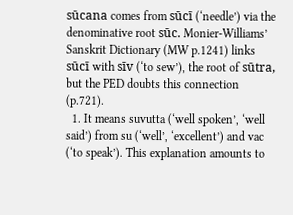sūcana comes from sūcī (‘needle’) via the denominative root sūc. Monier-Williams’ Sanskrit Dictionary (MW p.1241) links sūcī with sīv (‘to sew’), the root of sūtra, but the PED doubts this connection (p.721).
  1. It means suvutta (‘well spoken’, ‘well said’) from su (‘well’, ‘excellent’) and vac (‘to speak’). This explanation amounts to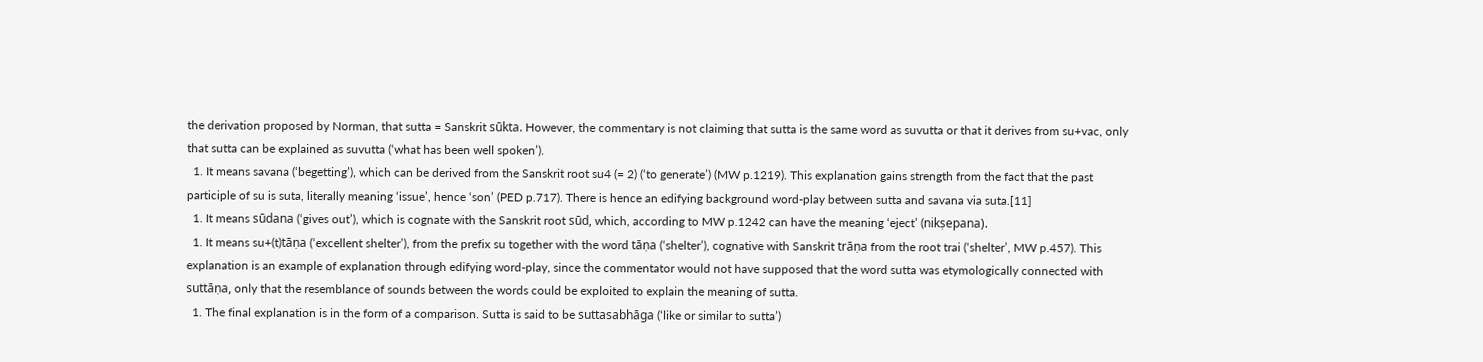the derivation proposed by Norman, that sutta = Sanskrit sūkta. However, the commentary is not claiming that sutta is the same word as suvutta or that it derives from su+vac, only that sutta can be explained as suvutta (‘what has been well spoken’).
  1. It means savana (‘begetting’), which can be derived from the Sanskrit root su4 (= 2) (‘to generate’) (MW p.1219). This explanation gains strength from the fact that the past participle of su is suta, literally meaning ‘issue’, hence ‘son’ (PED p.717). There is hence an edifying background word-play between sutta and savana via suta.[11]
  1. It means sūdana (‘gives out’), which is cognate with the Sanskrit root sūd, which, according to MW p.1242 can have the meaning ‘eject’ (nikṣepana).
  1. It means su+(t)tāṇa (‘excellent shelter’), from the prefix su together with the word tāṇa (‘shelter’), cognative with Sanskrit trāṇa from the root trai (‘shelter’, MW p.457). This explanation is an example of explanation through edifying word-play, since the commentator would not have supposed that the word sutta was etymologically connected with suttāṇa, only that the resemblance of sounds between the words could be exploited to explain the meaning of sutta.
  1. The final explanation is in the form of a comparison. Sutta is said to be suttasabhāga (‘like or similar to sutta’)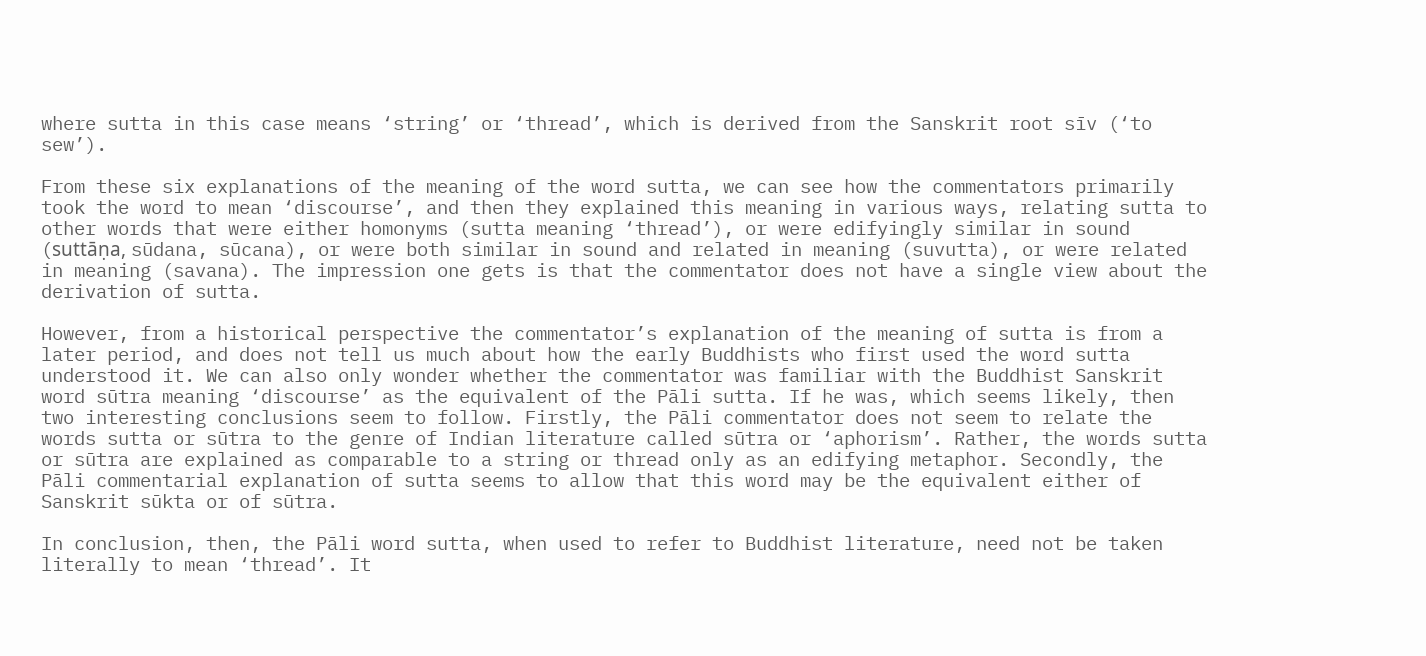where sutta in this case means ‘string’ or ‘thread’, which is derived from the Sanskrit root sīv (‘to sew’).

From these six explanations of the meaning of the word sutta, we can see how the commentators primarily took the word to mean ‘discourse’, and then they explained this meaning in various ways, relating sutta to other words that were either homonyms (sutta meaning ‘thread’), or were edifyingly similar in sound (suttāṇa, sūdana, sūcana), or were both similar in sound and related in meaning (suvutta), or were related in meaning (savana). The impression one gets is that the commentator does not have a single view about the derivation of sutta.

However, from a historical perspective the commentator’s explanation of the meaning of sutta is from a later period, and does not tell us much about how the early Buddhists who first used the word sutta understood it. We can also only wonder whether the commentator was familiar with the Buddhist Sanskrit word sūtra meaning ‘discourse’ as the equivalent of the Pāli sutta. If he was, which seems likely, then two interesting conclusions seem to follow. Firstly, the Pāli commentator does not seem to relate the words sutta or sūtra to the genre of Indian literature called sūtra or ‘aphorism’. Rather, the words sutta or sūtra are explained as comparable to a string or thread only as an edifying metaphor. Secondly, the Pāli commentarial explanation of sutta seems to allow that this word may be the equivalent either of Sanskrit sūkta or of sūtra.

In conclusion, then, the Pāli word sutta, when used to refer to Buddhist literature, need not be taken literally to mean ‘thread’. It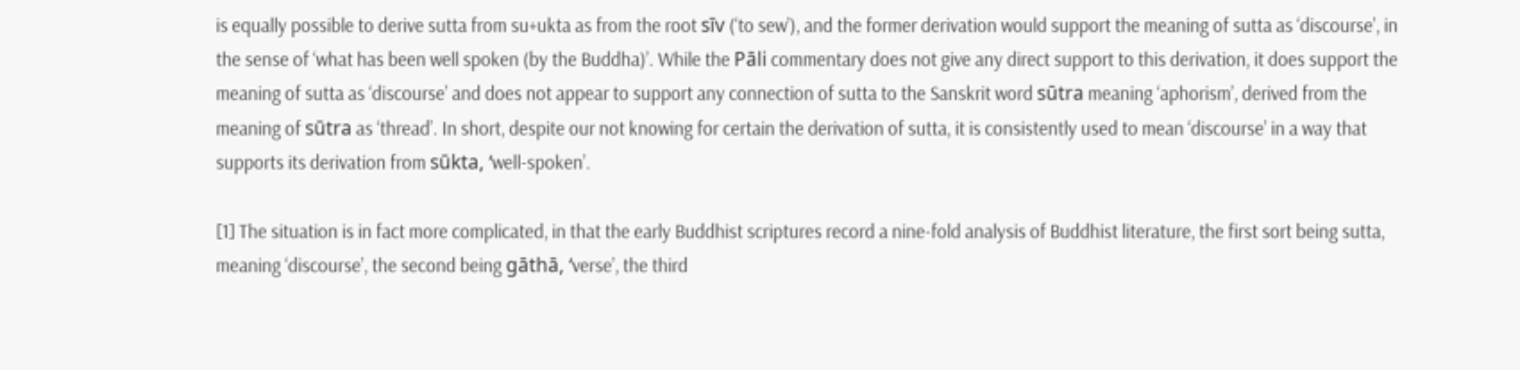is equally possible to derive sutta from su+ukta as from the root sīv (‘to sew’), and the former derivation would support the meaning of sutta as ‘discourse’, in the sense of ‘what has been well spoken (by the Buddha)’. While the Pāli commentary does not give any direct support to this derivation, it does support the meaning of sutta as ‘discourse’ and does not appear to support any connection of sutta to the Sanskrit word sūtra meaning ‘aphorism’, derived from the meaning of sūtra as ‘thread’. In short, despite our not knowing for certain the derivation of sutta, it is consistently used to mean ‘discourse’ in a way that supports its derivation from sūkta, ‘well-spoken’.

[1] The situation is in fact more complicated, in that the early Buddhist scriptures record a nine-fold analysis of Buddhist literature, the first sort being sutta, meaning ‘discourse’, the second being gāthā, ‘verse’, the third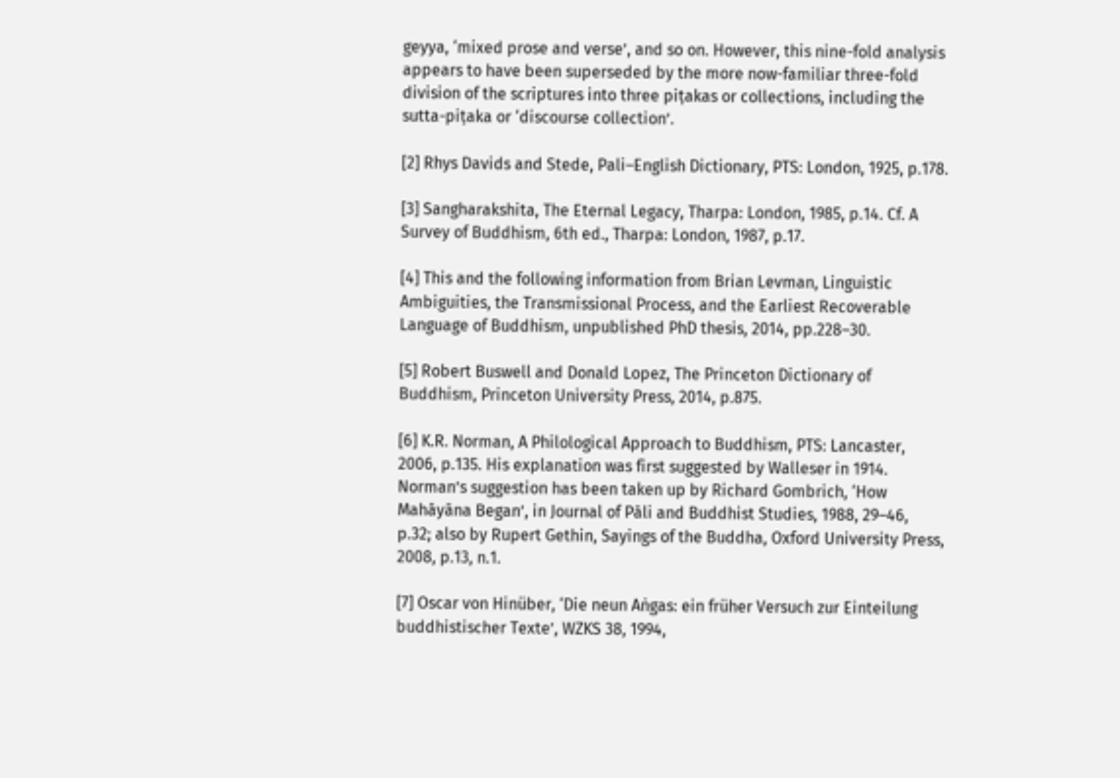geyya, ‘mixed prose and verse’, and so on. However, this nine-fold analysis appears to have been superseded by the more now-familiar three-fold division of the scriptures into three piṭakas or collections, including the sutta-piṭaka or ‘discourse collection’.

[2] Rhys Davids and Stede, Pali–English Dictionary, PTS: London, 1925, p.178.

[3] Sangharakshita, The Eternal Legacy, Tharpa: London, 1985, p.14. Cf. A Survey of Buddhism, 6th ed., Tharpa: London, 1987, p.17.

[4] This and the following information from Brian Levman, Linguistic Ambiguities, the Transmissional Process, and the Earliest Recoverable Language of Buddhism, unpublished PhD thesis, 2014, pp.228–30.

[5] Robert Buswell and Donald Lopez, The Princeton Dictionary of Buddhism, Princeton University Press, 2014, p.875.

[6] K.R. Norman, A Philological Approach to Buddhism, PTS: Lancaster, 2006, p.135. His explanation was first suggested by Walleser in 1914. Norman’s suggestion has been taken up by Richard Gombrich, ‘How Mahāyāna Began’, in Journal of Pāli and Buddhist Studies, 1988, 29–46, p.32; also by Rupert Gethin, Sayings of the Buddha, Oxford University Press, 2008, p.13, n.1.

[7] Oscar von Hinüber, ‘Die neun Aṅgas: ein früher Versuch zur Einteilung buddhistischer Texte’, WZKS 38, 1994,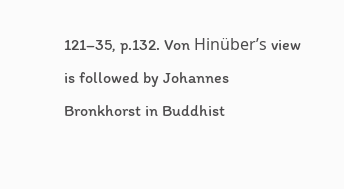121–35, p.132. Von Hinüber’s view is followed by Johannes Bronkhorst in Buddhist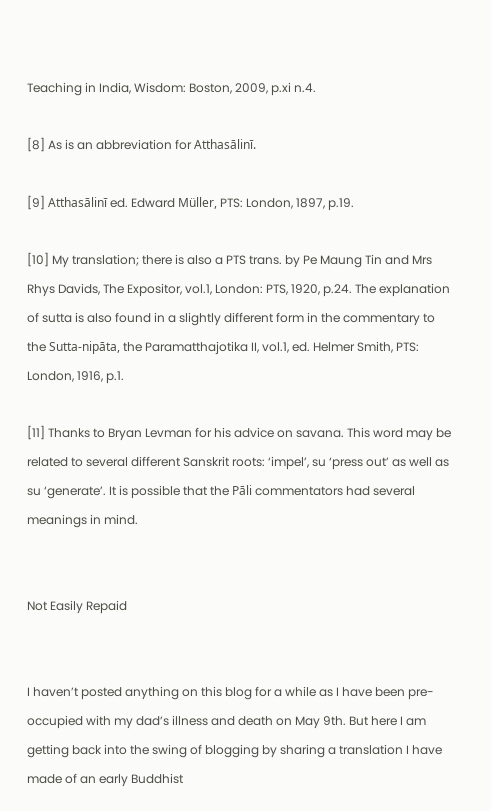Teaching in India, Wisdom: Boston, 2009, p.xi n.4.

[8] As is an abbreviation for Atthasālinī.

[9] Atthasālinī ed. Edward Müller, PTS: London, 1897, p.19.

[10] My translation; there is also a PTS trans. by Pe Maung Tin and Mrs Rhys Davids, The Expositor, vol.1, London: PTS, 1920, p.24. The explanation of sutta is also found in a slightly different form in the commentary to the Sutta-nipāta, the Paramatthajotika II, vol.1, ed. Helmer Smith, PTS: London, 1916, p.1.

[11] Thanks to Bryan Levman for his advice on savana. This word may be related to several different Sanskrit roots: ‘impel’, su ‘press out’ as well as su ‘generate’. It is possible that the Pāli commentators had several meanings in mind.


Not Easily Repaid


I haven’t posted anything on this blog for a while as I have been pre-occupied with my dad’s illness and death on May 9th. But here I am getting back into the swing of blogging by sharing a translation I have made of an early Buddhist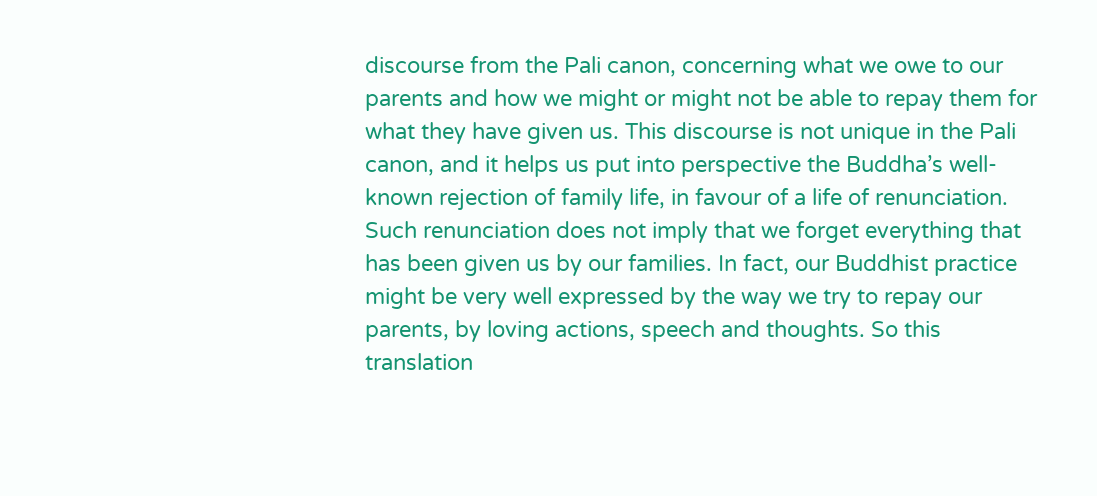discourse from the Pali canon, concerning what we owe to our parents and how we might or might not be able to repay them for what they have given us. This discourse is not unique in the Pali canon, and it helps us put into perspective the Buddha’s well-known rejection of family life, in favour of a life of renunciation. Such renunciation does not imply that we forget everything that has been given us by our families. In fact, our Buddhist practice might be very well expressed by the way we try to repay our parents, by loving actions, speech and thoughts. So this translation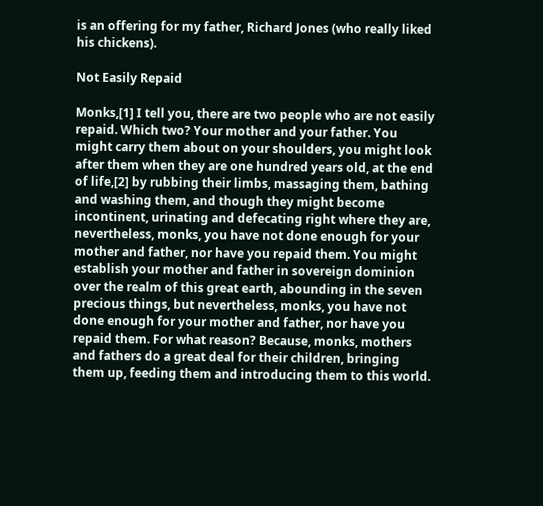is an offering for my father, Richard Jones (who really liked his chickens).

Not Easily Repaid

Monks,[1] I tell you, there are two people who are not easily repaid. Which two? Your mother and your father. You might carry them about on your shoulders, you might look after them when they are one hundred years old, at the end of life,[2] by rubbing their limbs, massaging them, bathing and washing them, and though they might become incontinent, urinating and defecating right where they are, nevertheless, monks, you have not done enough for your mother and father, nor have you repaid them. You might establish your mother and father in sovereign dominion over the realm of this great earth, abounding in the seven precious things, but nevertheless, monks, you have not done enough for your mother and father, nor have you repaid them. For what reason? Because, monks, mothers and fathers do a great deal for their children, bringing them up, feeding them and introducing them to this world.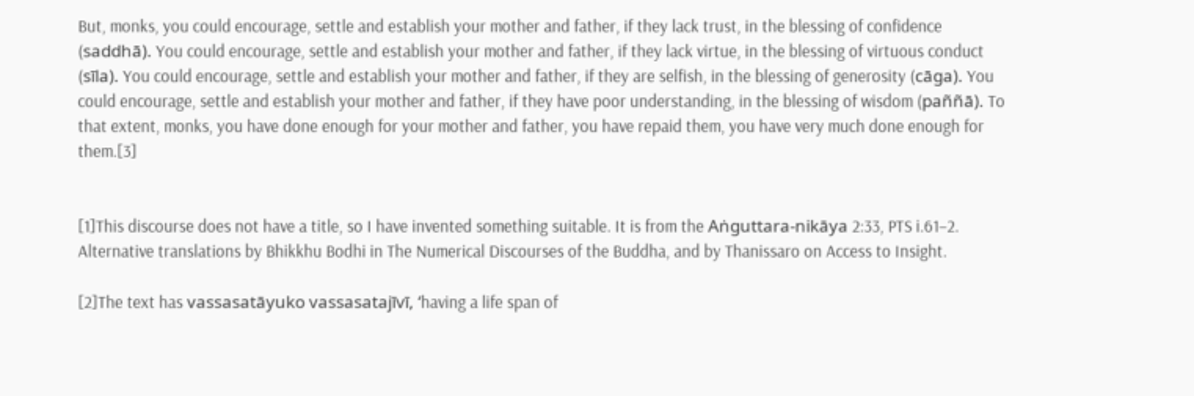But, monks, you could encourage, settle and establish your mother and father, if they lack trust, in the blessing of confidence (saddhā). You could encourage, settle and establish your mother and father, if they lack virtue, in the blessing of virtuous conduct (sīla). You could encourage, settle and establish your mother and father, if they are selfish, in the blessing of generosity (cāga). You could encourage, settle and establish your mother and father, if they have poor understanding, in the blessing of wisdom (paññā). To that extent, monks, you have done enough for your mother and father, you have repaid them, you have very much done enough for them.[3]


[1]This discourse does not have a title, so I have invented something suitable. It is from the Aṅguttara-nikāya 2:33, PTS i.61–2. Alternative translations by Bhikkhu Bodhi in The Numerical Discourses of the Buddha, and by Thanissaro on Access to Insight.

[2]The text has vassasatāyuko vassasatajīvī, ‘having a life span of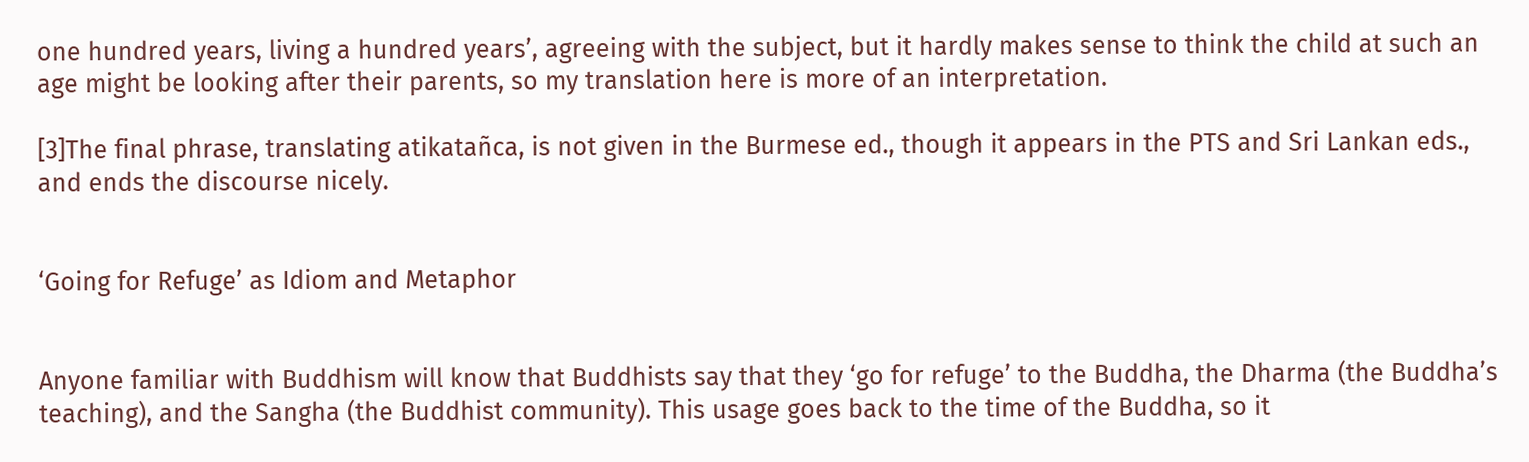one hundred years, living a hundred years’, agreeing with the subject, but it hardly makes sense to think the child at such an age might be looking after their parents, so my translation here is more of an interpretation.

[3]The final phrase, translating atikatañca, is not given in the Burmese ed., though it appears in the PTS and Sri Lankan eds., and ends the discourse nicely.


‘Going for Refuge’ as Idiom and Metaphor


Anyone familiar with Buddhism will know that Buddhists say that they ‘go for refuge’ to the Buddha, the Dharma (the Buddha’s teaching), and the Sangha (the Buddhist community). This usage goes back to the time of the Buddha, so it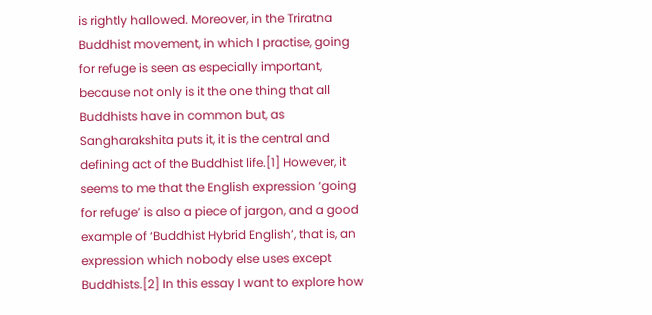is rightly hallowed. Moreover, in the Triratna Buddhist movement, in which I practise, going for refuge is seen as especially important, because not only is it the one thing that all Buddhists have in common but, as Sangharakshita puts it, it is the central and defining act of the Buddhist life.[1] However, it seems to me that the English expression ‘going for refuge’ is also a piece of jargon, and a good example of ‘Buddhist Hybrid English’, that is, an expression which nobody else uses except Buddhists.[2] In this essay I want to explore how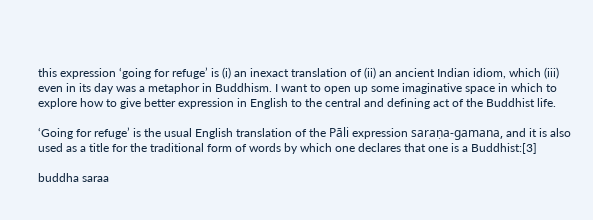this expression ‘going for refuge’ is (i) an inexact translation of (ii) an ancient Indian idiom, which (iii) even in its day was a metaphor in Buddhism. I want to open up some imaginative space in which to explore how to give better expression in English to the central and defining act of the Buddhist life.

‘Going for refuge’ is the usual English translation of the Pāli expression saraṇa-gamana, and it is also used as a title for the traditional form of words by which one declares that one is a Buddhist:[3]

buddha saraa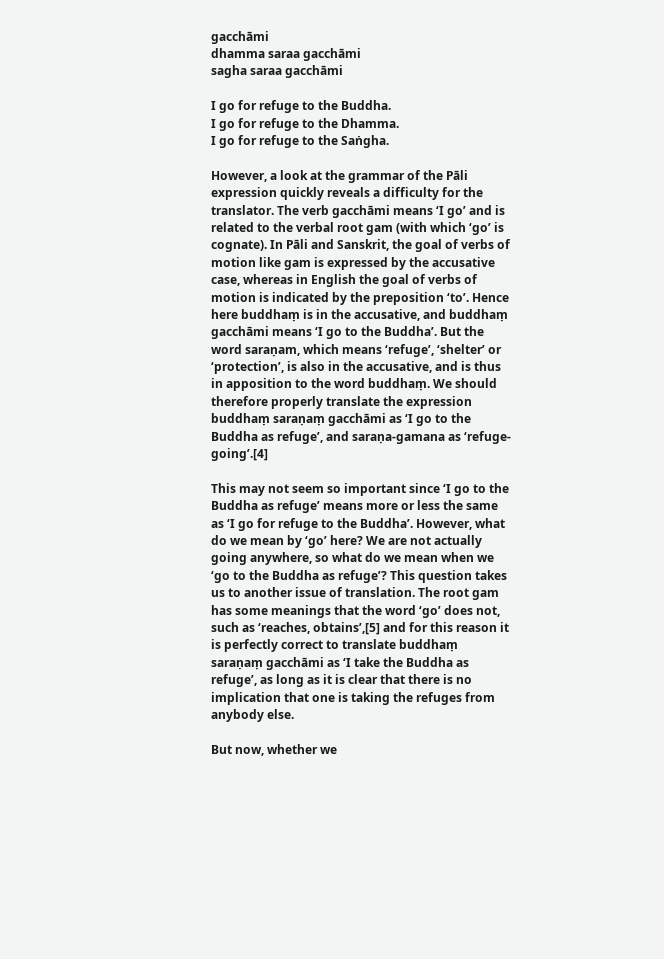gacchāmi
dhamma saraa gacchāmi
sagha saraa gacchāmi

I go for refuge to the Buddha.
I go for refuge to the Dhamma.
I go for refuge to the Saṅgha.

However, a look at the grammar of the Pāli expression quickly reveals a difficulty for the translator. The verb gacchāmi means ‘I go’ and is related to the verbal root gam (with which ‘go’ is cognate). In Pāli and Sanskrit, the goal of verbs of motion like gam is expressed by the accusative case, whereas in English the goal of verbs of motion is indicated by the preposition ‘to’. Hence here buddhaṃ is in the accusative, and buddhaṃ gacchāmi means ‘I go to the Buddha’. But the word saraṇam, which means ‘refuge’, ‘shelter’ or ‘protection’, is also in the accusative, and is thus in apposition to the word buddhaṃ. We should therefore properly translate the expression buddhaṃ saraṇaṃ gacchāmi as ‘I go to the Buddha as refuge’, and saraṇa-gamana as ‘refuge-going’.[4]

This may not seem so important since ‘I go to the Buddha as refuge’ means more or less the same as ‘I go for refuge to the Buddha’. However, what do we mean by ‘go’ here? We are not actually going anywhere, so what do we mean when we ‘go to the Buddha as refuge’? This question takes us to another issue of translation. The root gam has some meanings that the word ‘go’ does not, such as ‘reaches, obtains’,[5] and for this reason it is perfectly correct to translate buddhaṃ saraṇaṃ gacchāmi as ‘I take the Buddha as refuge’, as long as it is clear that there is no implication that one is taking the refuges from anybody else.

But now, whether we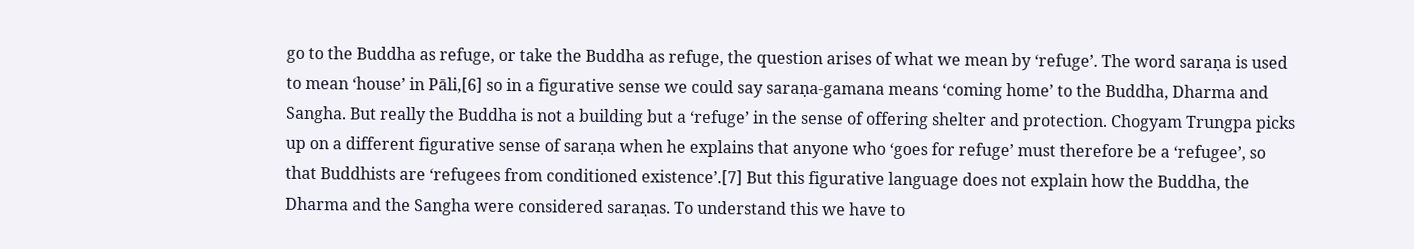go to the Buddha as refuge, or take the Buddha as refuge, the question arises of what we mean by ‘refuge’. The word saraṇa is used to mean ‘house’ in Pāli,[6] so in a figurative sense we could say saraṇa-gamana means ‘coming home’ to the Buddha, Dharma and Sangha. But really the Buddha is not a building but a ‘refuge’ in the sense of offering shelter and protection. Chogyam Trungpa picks up on a different figurative sense of saraṇa when he explains that anyone who ‘goes for refuge’ must therefore be a ‘refugee’, so that Buddhists are ‘refugees from conditioned existence’.[7] But this figurative language does not explain how the Buddha, the Dharma and the Sangha were considered saraṇas. To understand this we have to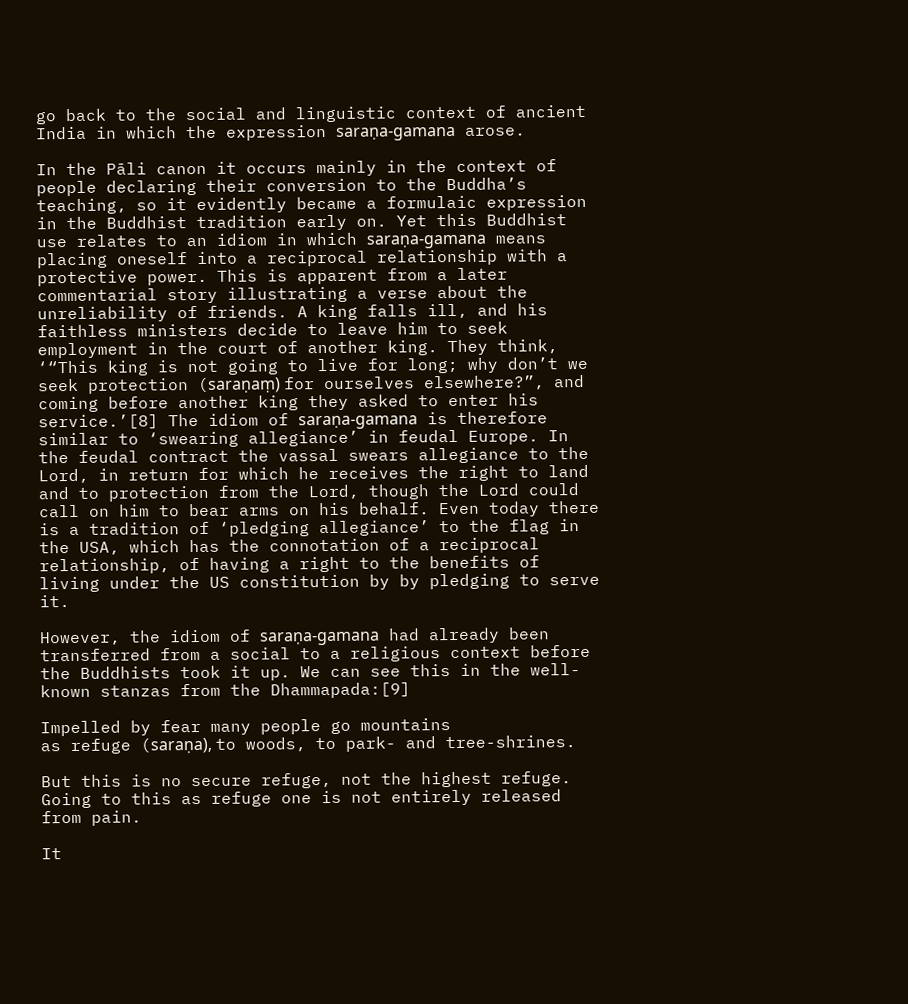go back to the social and linguistic context of ancient India in which the expression saraṇa-gamana arose.

In the Pāli canon it occurs mainly in the context of people declaring their conversion to the Buddha’s teaching, so it evidently became a formulaic expression in the Buddhist tradition early on. Yet this Buddhist use relates to an idiom in which saraṇa-gamana means placing oneself into a reciprocal relationship with a protective power. This is apparent from a later commentarial story illustrating a verse about the unreliability of friends. A king falls ill, and his faithless ministers decide to leave him to seek employment in the court of another king. They think, ‘“This king is not going to live for long; why don’t we seek protection (saraṇaṃ) for ourselves elsewhere?”, and coming before another king they asked to enter his service.’[8] The idiom of saraṇa-gamana is therefore similar to ‘swearing allegiance’ in feudal Europe. In the feudal contract the vassal swears allegiance to the Lord, in return for which he receives the right to land and to protection from the Lord, though the Lord could call on him to bear arms on his behalf. Even today there is a tradition of ‘pledging allegiance’ to the flag in the USA, which has the connotation of a reciprocal relationship, of having a right to the benefits of living under the US constitution by by pledging to serve it.

However, the idiom of saraṇa-gamana had already been transferred from a social to a religious context before the Buddhists took it up. We can see this in the well-known stanzas from the Dhammapada:[9]

Impelled by fear many people go mountains
as refuge (saraṇa), to woods, to park- and tree-shrines.

But this is no secure refuge, not the highest refuge.
Going to this as refuge one is not entirely released from pain.

It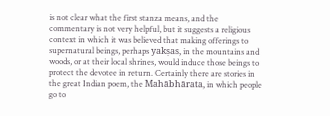is not clear what the first stanza means, and the commentary is not very helpful, but it suggests a religious context in which it was believed that making offerings to supernatural beings, perhaps yakṣas, in the mountains and woods, or at their local shrines, would induce those beings to protect the devotee in return. Certainly there are stories in the great Indian poem, the Mahābhārata, in which people go to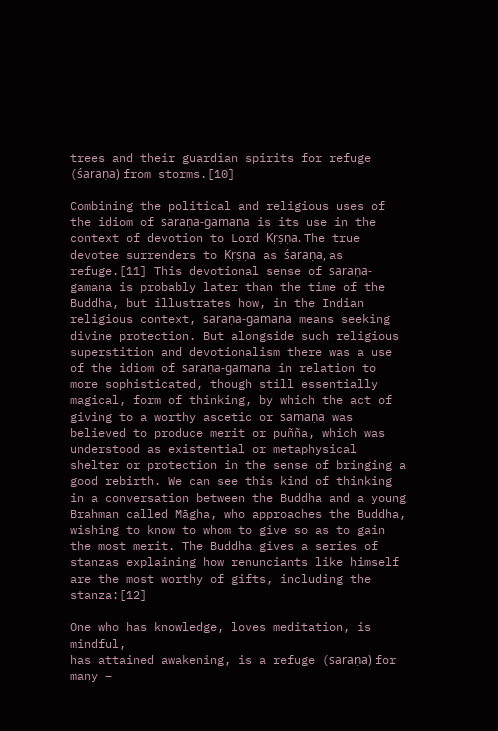trees and their guardian spirits for refuge (śaraṇa) from storms.[10]

Combining the political and religious uses of the idiom of saraṇa-gamana is its use in the context of devotion to Lord Kṛṣṇa. The true devotee surrenders to Kṛṣṇa as śaraṇa, as refuge.[11] This devotional sense of saraṇa-gamana is probably later than the time of the Buddha, but illustrates how, in the Indian religious context, saraṇa-gamana means seeking divine protection. But alongside such religious superstition and devotionalism there was a use of the idiom of saraṇa-gamana in relation to more sophisticated, though still essentially magical, form of thinking, by which the act of giving to a worthy ascetic or samaṇa was believed to produce merit or puñña, which was understood as existential or metaphysical shelter or protection in the sense of bringing a good rebirth. We can see this kind of thinking in a conversation between the Buddha and a young Brahman called Māgha, who approaches the Buddha, wishing to know to whom to give so as to gain the most merit. The Buddha gives a series of stanzas explaining how renunciants like himself are the most worthy of gifts, including the stanza:[12]

One who has knowledge, loves meditation, is mindful,
has attained awakening, is a refuge (saraṇa) for many –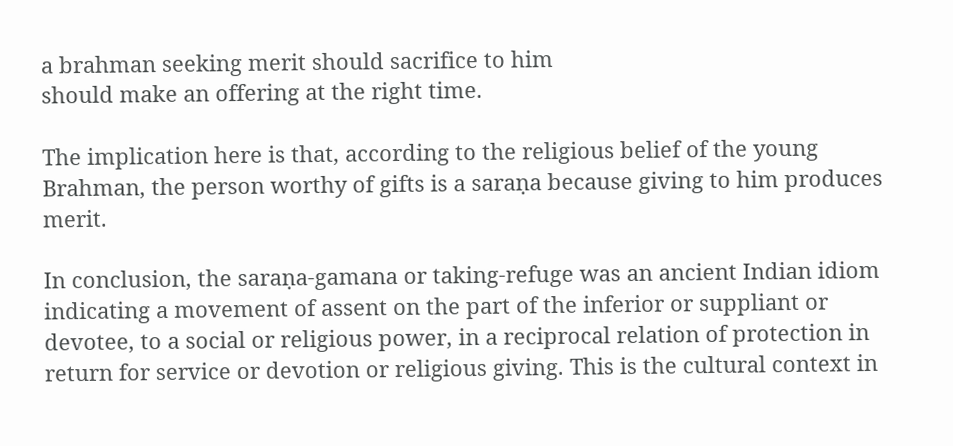a brahman seeking merit should sacrifice to him
should make an offering at the right time.

The implication here is that, according to the religious belief of the young Brahman, the person worthy of gifts is a saraṇa because giving to him produces merit.

In conclusion, the saraṇa-gamana or taking-refuge was an ancient Indian idiom indicating a movement of assent on the part of the inferior or suppliant or devotee, to a social or religious power, in a reciprocal relation of protection in return for service or devotion or religious giving. This is the cultural context in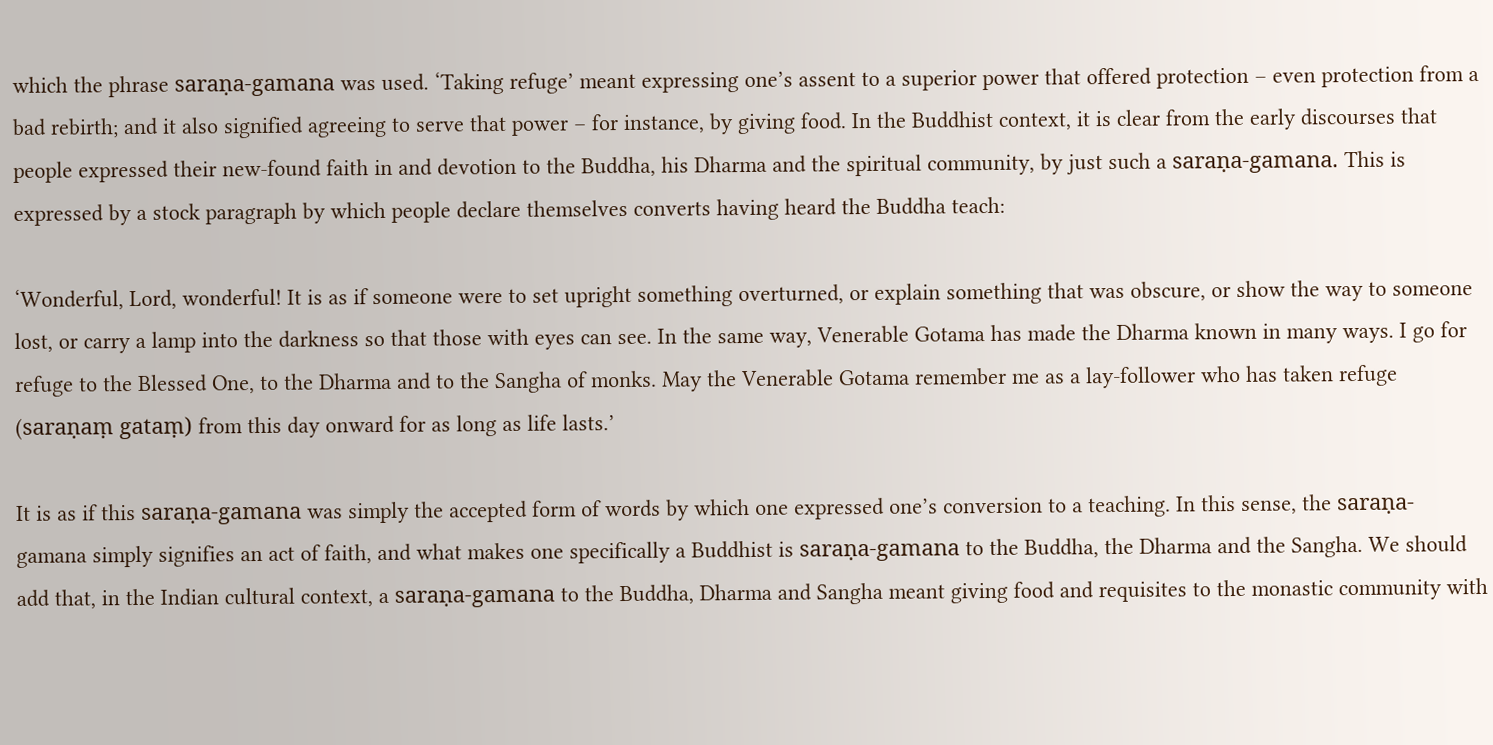which the phrase saraṇa-gamana was used. ‘Taking refuge’ meant expressing one’s assent to a superior power that offered protection – even protection from a bad rebirth; and it also signified agreeing to serve that power – for instance, by giving food. In the Buddhist context, it is clear from the early discourses that people expressed their new-found faith in and devotion to the Buddha, his Dharma and the spiritual community, by just such a saraṇa-gamana. This is expressed by a stock paragraph by which people declare themselves converts having heard the Buddha teach:

‘Wonderful, Lord, wonderful! It is as if someone were to set upright something overturned, or explain something that was obscure, or show the way to someone lost, or carry a lamp into the darkness so that those with eyes can see. In the same way, Venerable Gotama has made the Dharma known in many ways. I go for refuge to the Blessed One, to the Dharma and to the Sangha of monks. May the Venerable Gotama remember me as a lay-follower who has taken refuge (saraṇaṃ gataṃ) from this day onward for as long as life lasts.’

It is as if this saraṇa-gamana was simply the accepted form of words by which one expressed one’s conversion to a teaching. In this sense, the saraṇa-gamana simply signifies an act of faith, and what makes one specifically a Buddhist is saraṇa-gamana to the Buddha, the Dharma and the Sangha. We should add that, in the Indian cultural context, a saraṇa-gamana to the Buddha, Dharma and Sangha meant giving food and requisites to the monastic community with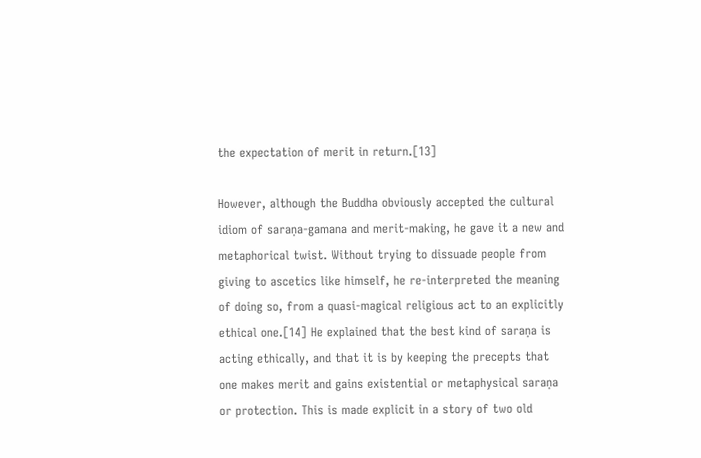the expectation of merit in return.[13]

However, although the Buddha obviously accepted the cultural idiom of saraṇa-gamana and merit-making, he gave it a new and metaphorical twist. Without trying to dissuade people from giving to ascetics like himself, he re-interpreted the meaning of doing so, from a quasi-magical religious act to an explicitly ethical one.[14] He explained that the best kind of saraṇa is acting ethically, and that it is by keeping the precepts that one makes merit and gains existential or metaphysical saraṇa or protection. This is made explicit in a story of two old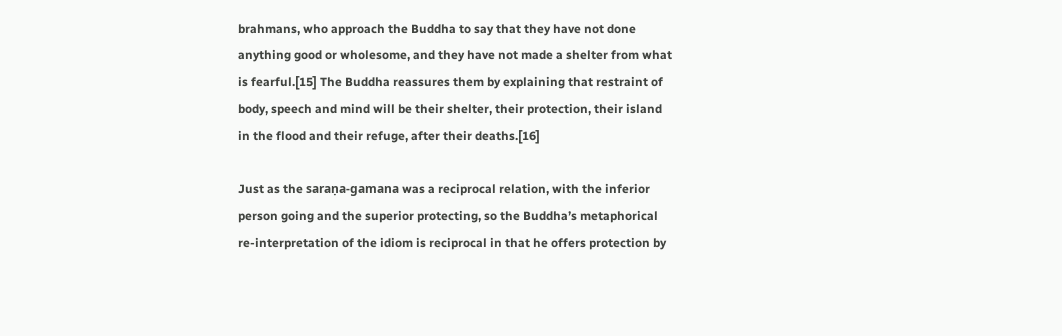brahmans, who approach the Buddha to say that they have not done anything good or wholesome, and they have not made a shelter from what is fearful.[15] The Buddha reassures them by explaining that restraint of body, speech and mind will be their shelter, their protection, their island in the flood and their refuge, after their deaths.[16]

Just as the saraṇa-gamana was a reciprocal relation, with the inferior person going and the superior protecting, so the Buddha’s metaphorical re-interpretation of the idiom is reciprocal in that he offers protection by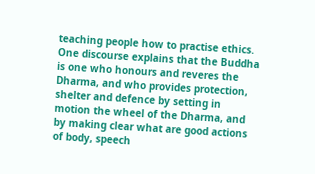teaching people how to practise ethics. One discourse explains that the Buddha is one who honours and reveres the Dharma, and who provides protection, shelter and defence by setting in motion the wheel of the Dharma, and by making clear what are good actions of body, speech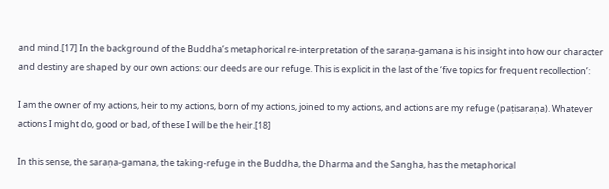and mind.[17] In the background of the Buddha’s metaphorical re-interpretation of the saraṇa-gamana is his insight into how our character and destiny are shaped by our own actions: our deeds are our refuge. This is explicit in the last of the ‘five topics for frequent recollection’:

I am the owner of my actions, heir to my actions, born of my actions, joined to my actions, and actions are my refuge (paṭisaraṇa). Whatever actions I might do, good or bad, of these I will be the heir.[18]

In this sense, the saraṇa-gamana, the taking-refuge in the Buddha, the Dharma and the Sangha, has the metaphorical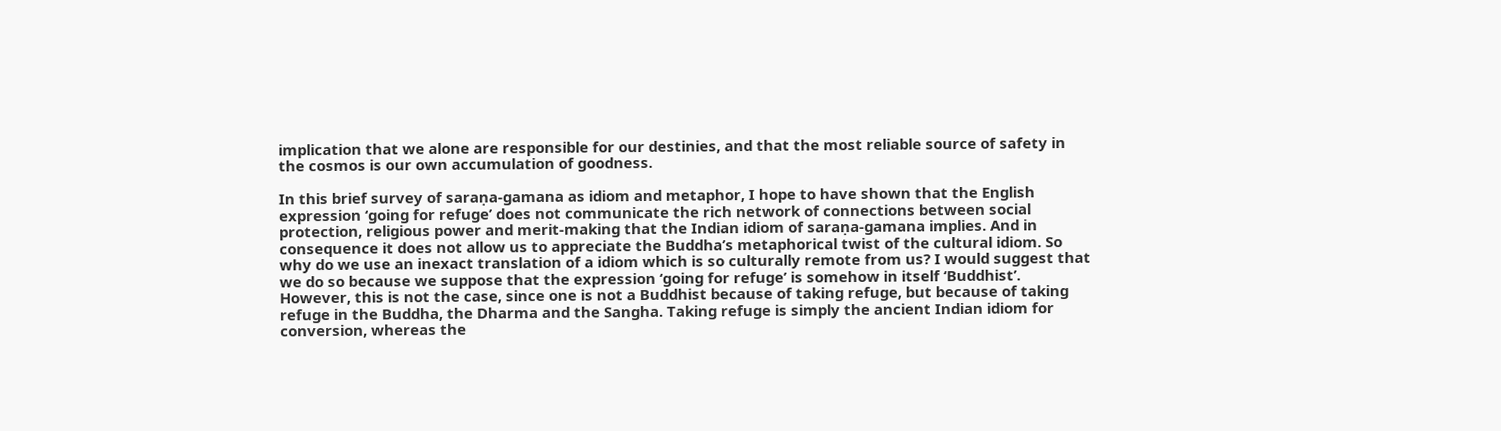implication that we alone are responsible for our destinies, and that the most reliable source of safety in the cosmos is our own accumulation of goodness.

In this brief survey of saraṇa-gamana as idiom and metaphor, I hope to have shown that the English expression ‘going for refuge’ does not communicate the rich network of connections between social protection, religious power and merit-making that the Indian idiom of saraṇa-gamana implies. And in consequence it does not allow us to appreciate the Buddha’s metaphorical twist of the cultural idiom. So why do we use an inexact translation of a idiom which is so culturally remote from us? I would suggest that we do so because we suppose that the expression ‘going for refuge’ is somehow in itself ‘Buddhist’. However, this is not the case, since one is not a Buddhist because of taking refuge, but because of taking refuge in the Buddha, the Dharma and the Sangha. Taking refuge is simply the ancient Indian idiom for conversion, whereas the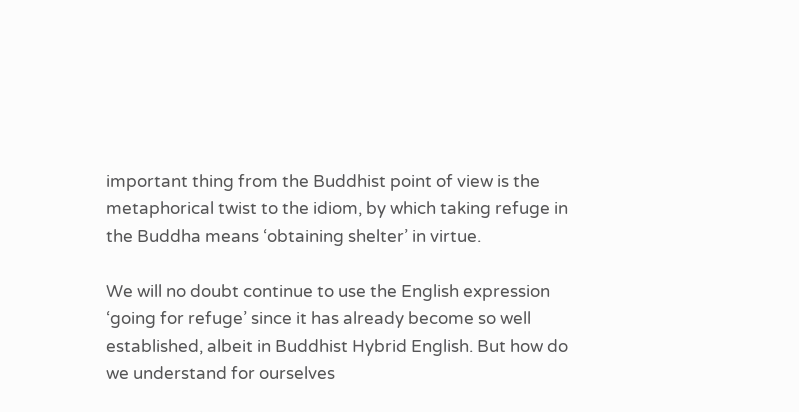important thing from the Buddhist point of view is the metaphorical twist to the idiom, by which taking refuge in the Buddha means ‘obtaining shelter’ in virtue.

We will no doubt continue to use the English expression ‘going for refuge’ since it has already become so well established, albeit in Buddhist Hybrid English. But how do we understand for ourselves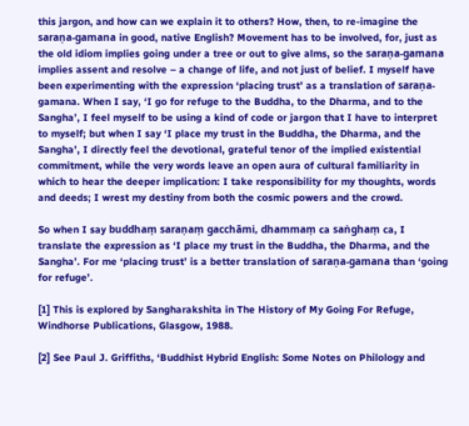this jargon, and how can we explain it to others? How, then, to re-imagine the saraṇa-gamana in good, native English? Movement has to be involved, for, just as the old idiom implies going under a tree or out to give alms, so the saraṇa-gamana implies assent and resolve – a change of life, and not just of belief. I myself have been experimenting with the expression ‘placing trust’ as a translation of saraṇa-gamana. When I say, ‘I go for refuge to the Buddha, to the Dharma, and to the Sangha’, I feel myself to be using a kind of code or jargon that I have to interpret to myself; but when I say ‘I place my trust in the Buddha, the Dharma, and the Sangha’, I directly feel the devotional, grateful tenor of the implied existential commitment, while the very words leave an open aura of cultural familiarity in which to hear the deeper implication: I take responsibility for my thoughts, words and deeds; I wrest my destiny from both the cosmic powers and the crowd.

So when I say buddhaṃ saraṇaṃ gacchāmi, dhammaṃ ca saṅghaṃ ca, I translate the expression as ‘I place my trust in the Buddha, the Dharma, and the Sangha’. For me ‘placing trust’ is a better translation of saraṇa-gamana than ‘going for refuge’.

[1] This is explored by Sangharakshita in The History of My Going For Refuge, Windhorse Publications, Glasgow, 1988.

[2] See Paul J. Griffiths, ‘Buddhist Hybrid English: Some Notes on Philology and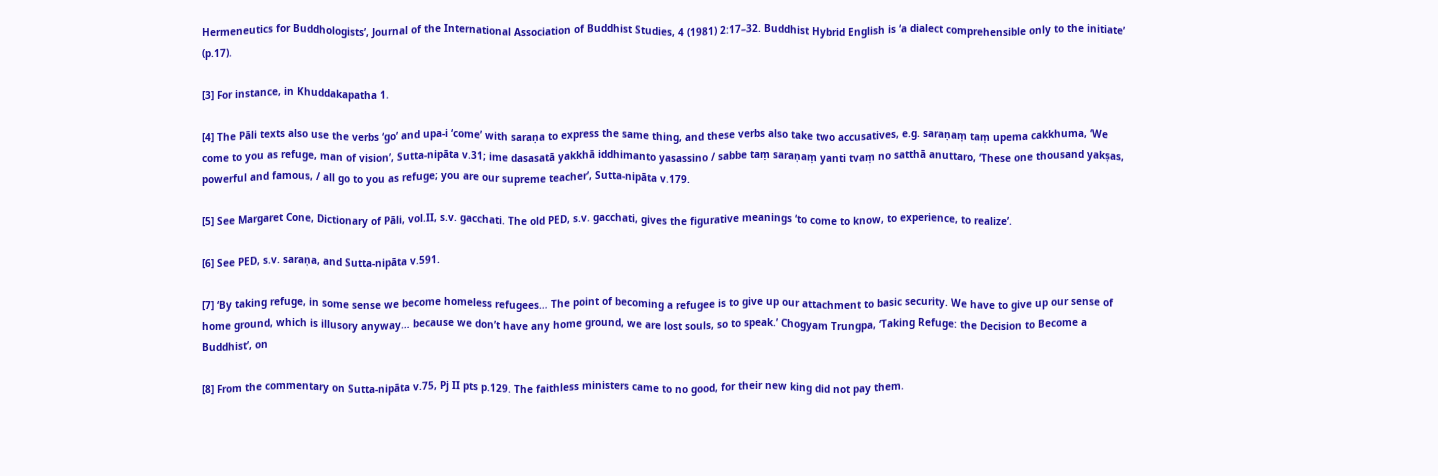Hermeneutics for Buddhologists’, Journal of the International Association of Buddhist Studies, 4 (1981) 2:17–32. Buddhist Hybrid English is ‘a dialect comprehensible only to the initiate’ (p.17).

[3] For instance, in Khuddakapatha 1.

[4] The Pāli texts also use the verbs ‘go’ and upa-i ‘come’ with saraṇa to express the same thing, and these verbs also take two accusatives, e.g. saraṇaṃ taṃ upema cakkhuma, ‘We come to you as refuge, man of vision’, Sutta-nipāta v.31; ime dasasatā yakkhā iddhimanto yasassino / sabbe taṃ saraṇaṃ yanti tvaṃ no satthā anuttaro, ‘These one thousand yakṣas, powerful and famous, / all go to you as refuge; you are our supreme teacher’, Sutta-nipāta v.179.

[5] See Margaret Cone, Dictionary of Pāli, vol.II, s.v. gacchati. The old PED, s.v. gacchati, gives the figurative meanings ‘to come to know, to experience, to realize’.

[6] See PED, s.v. saraṇa, and Sutta-nipāta v.591.

[7] ‘By taking refuge, in some sense we become homeless refugees… The point of becoming a refugee is to give up our attachment to basic security. We have to give up our sense of home ground, which is illusory anyway… because we don’t have any home ground, we are lost souls, so to speak.’ Chogyam Trungpa, ‘Taking Refuge: the Decision to Become a Buddhist’, on

[8] From the commentary on Sutta-nipāta v.75, Pj II pts p.129. The faithless ministers came to no good, for their new king did not pay them.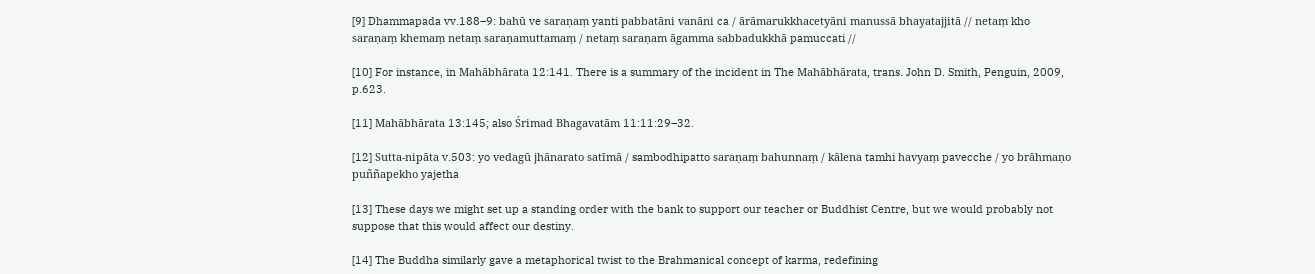[9] Dhammapada vv.188–9: bahū ve saraṇaṃ yanti pabbatāni vanāni ca / ārāmarukkhacetyāni manussā bhayatajjitā // netaṃ kho saraṇaṃ khemaṃ netaṃ saraṇamuttamaṃ / netaṃ saraṇam āgamma sabbadukkhā pamuccati //

[10] For instance, in Mahābhārata 12:141. There is a summary of the incident in The Mahābhārata, trans. John D. Smith, Penguin, 2009, p.623.

[11] Mahābhārata 13:145; also Śrimad Bhagavatām 11:11:29–32.

[12] Sutta-nipāta v.503: yo vedagū jhānarato satīmā / sambodhipatto saraṇaṃ bahunnaṃ / kālena tamhi havyaṃ pavecche / yo brāhmaṇo puññapekho yajetha

[13] These days we might set up a standing order with the bank to support our teacher or Buddhist Centre, but we would probably not suppose that this would affect our destiny.

[14] The Buddha similarly gave a metaphorical twist to the Brahmanical concept of karma, redefining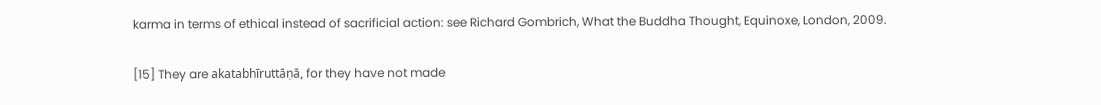karma in terms of ethical instead of sacrificial action: see Richard Gombrich, What the Buddha Thought, Equinoxe, London, 2009.

[15] They are akatabhīruttāṇā, for they have not made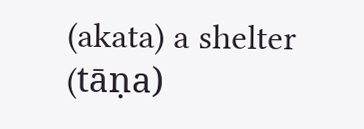(akata) a shelter (tāṇa)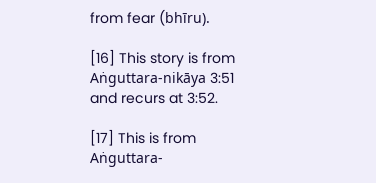from fear (bhīru).

[16] This story is from Aṅguttara-nikāya 3:51 and recurs at 3:52.

[17] This is from Aṅguttara-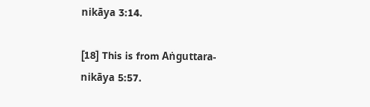nikāya 3:14.

[18] This is from Aṅguttara-nikāya 5:57.